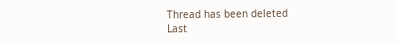Thread has been deleted
Last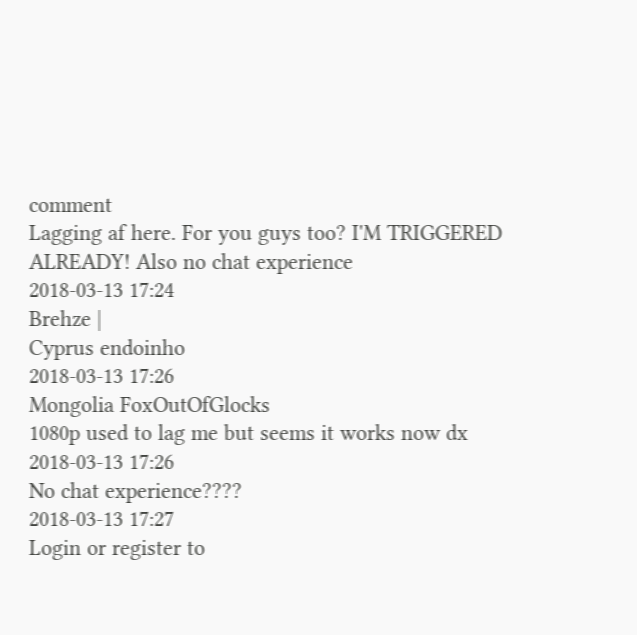comment
Lagging af here. For you guys too? I'M TRIGGERED ALREADY! Also no chat experience
2018-03-13 17:24
Brehze |
Cyprus endoinho
2018-03-13 17:26
Mongolia FoxOutOfGlocks
1080p used to lag me but seems it works now dx
2018-03-13 17:26
No chat experience????
2018-03-13 17:27
Login or register to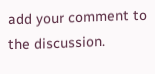add your comment to the discussion.